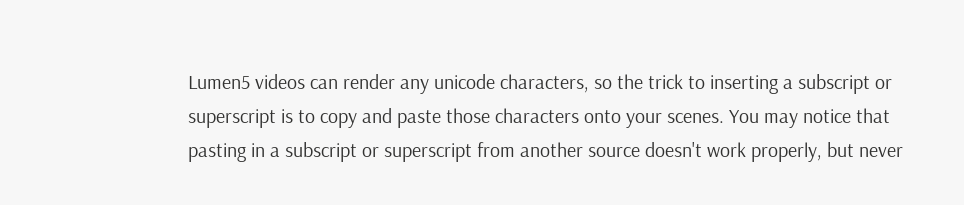Lumen5 videos can render any unicode characters, so the trick to inserting a subscript or superscript is to copy and paste those characters onto your scenes. You may notice that pasting in a subscript or superscript from another source doesn't work properly, but never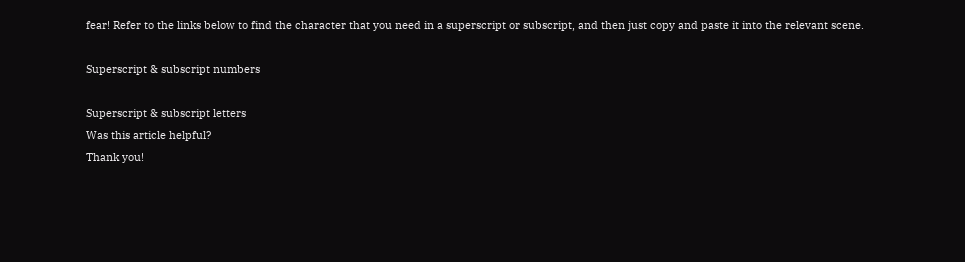fear! Refer to the links below to find the character that you need in a superscript or subscript, and then just copy and paste it into the relevant scene.

Superscript & subscript numbers

Superscript & subscript letters
Was this article helpful?
Thank you!